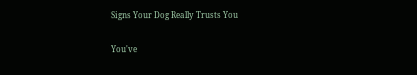Signs Your Dog Really Trusts You

You've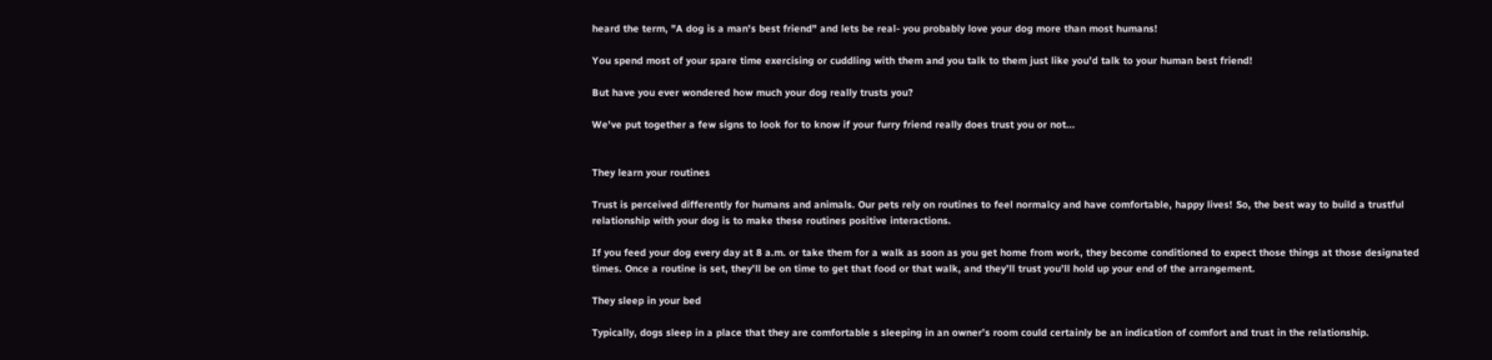heard the term, "A dog is a man's best friend" and lets be real- you probably love your dog more than most humans!

You spend most of your spare time exercising or cuddling with them and you talk to them just like you’d talk to your human best friend!

But have you ever wondered how much your dog really trusts you?

We've put together a few signs to look for to know if your furry friend really does trust you or not...


They learn your routines

Trust is perceived differently for humans and animals. Our pets rely on routines to feel normalcy and have comfortable, happy lives! So, the best way to build a trustful relationship with your dog is to make these routines positive interactions.

If you feed your dog every day at 8 a.m. or take them for a walk as soon as you get home from work, they become conditioned to expect those things at those designated times. Once a routine is set, they’ll be on time to get that food or that walk, and they’ll trust you’ll hold up your end of the arrangement.

They sleep in your bed

Typically, dogs sleep in a place that they are comfortable s sleeping in an owner’s room could certainly be an indication of comfort and trust in the relationship.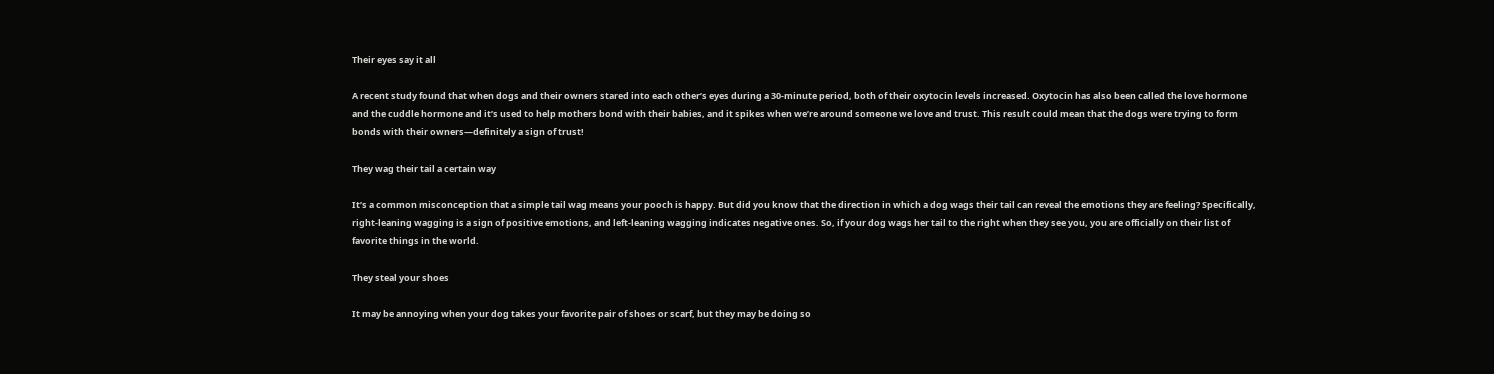Their eyes say it all

A recent study found that when dogs and their owners stared into each other’s eyes during a 30-minute period, both of their oxytocin levels increased. Oxytocin has also been called the love hormone and the cuddle hormone and it’s used to help mothers bond with their babies, and it spikes when we’re around someone we love and trust. This result could mean that the dogs were trying to form bonds with their owners—definitely a sign of trust!

They wag their tail a certain way

It’s a common misconception that a simple tail wag means your pooch is happy. But did you know that the direction in which a dog wags their tail can reveal the emotions they are feeling? Specifically, right-leaning wagging is a sign of positive emotions, and left-leaning wagging indicates negative ones. So, if your dog wags her tail to the right when they see you, you are officially on their list of favorite things in the world.

They steal your shoes

It may be annoying when your dog takes your favorite pair of shoes or scarf, but they may be doing so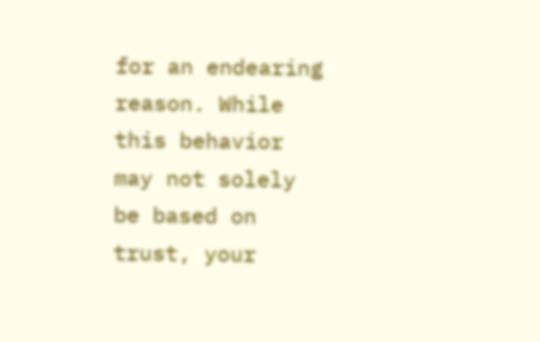for an endearing reason. While this behavior may not solely be based on trust, your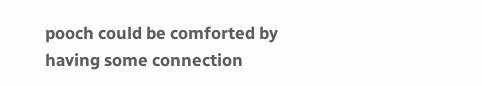pooch could be comforted by having some connection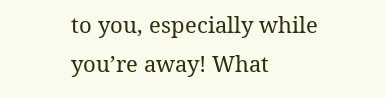to you, especially while you’re away! What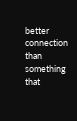better connection than something that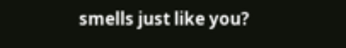smells just like you?